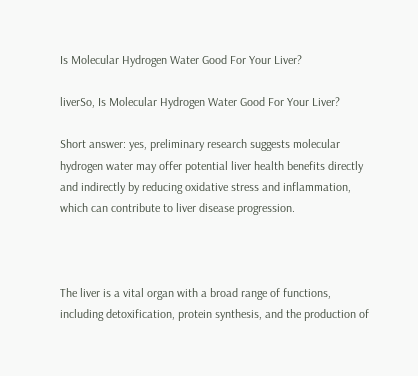Is Molecular Hydrogen Water Good For Your Liver?

liverSo, Is Molecular Hydrogen Water Good For Your Liver?

Short answer: yes, preliminary research suggests molecular hydrogen water may offer potential liver health benefits directly and indirectly by reducing oxidative stress and inflammation, which can contribute to liver disease progression.



The liver is a vital organ with a broad range of functions, including detoxification, protein synthesis, and the production of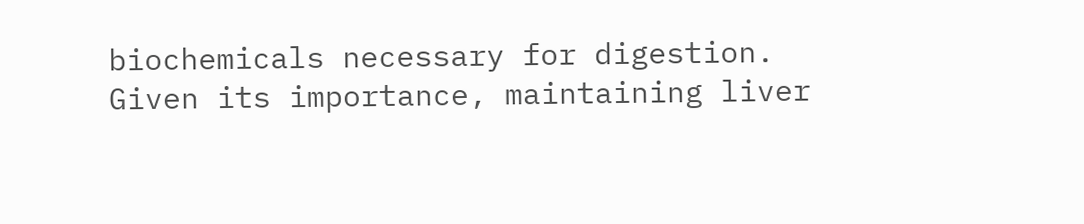biochemicals necessary for digestion. Given its importance, maintaining liver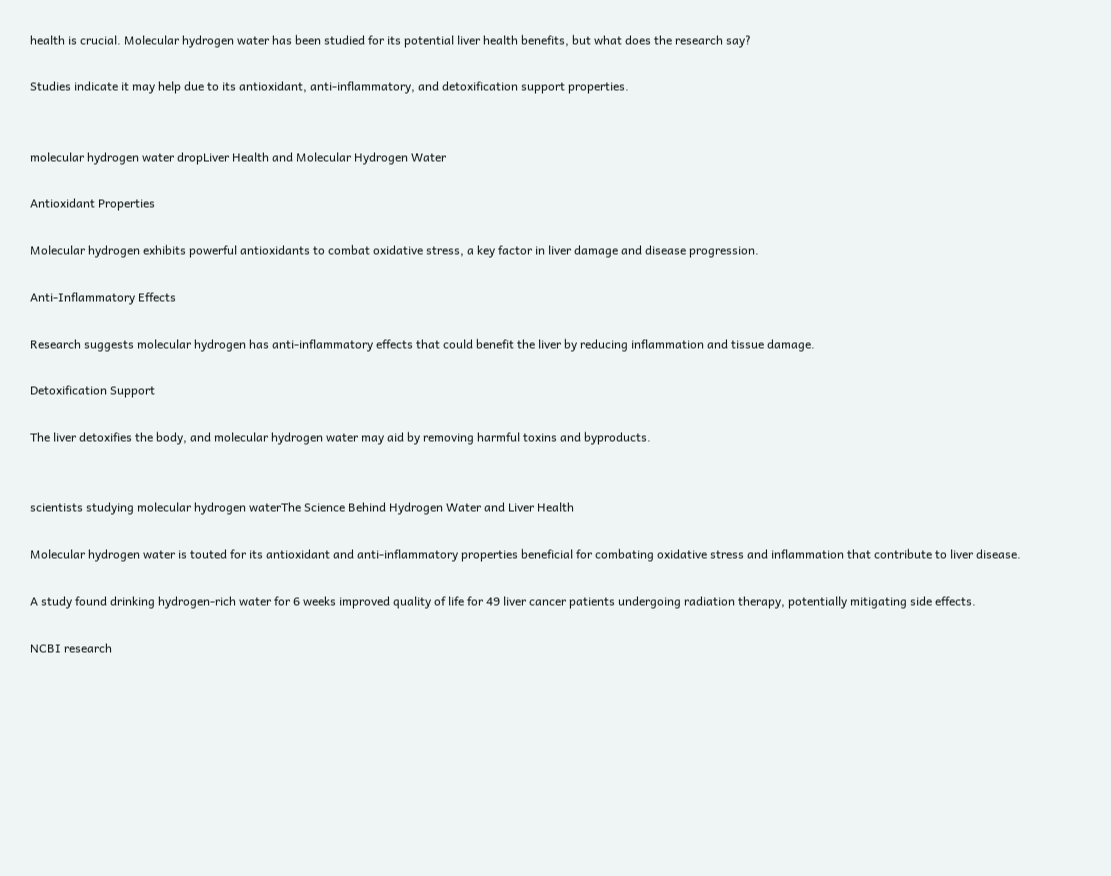health is crucial. Molecular hydrogen water has been studied for its potential liver health benefits, but what does the research say?

Studies indicate it may help due to its antioxidant, anti-inflammatory, and detoxification support properties.


molecular hydrogen water dropLiver Health and Molecular Hydrogen Water

Antioxidant Properties

Molecular hydrogen exhibits powerful antioxidants to combat oxidative stress, a key factor in liver damage and disease progression.

Anti-Inflammatory Effects

Research suggests molecular hydrogen has anti-inflammatory effects that could benefit the liver by reducing inflammation and tissue damage.

Detoxification Support

The liver detoxifies the body, and molecular hydrogen water may aid by removing harmful toxins and byproducts.


scientists studying molecular hydrogen waterThe Science Behind Hydrogen Water and Liver Health

Molecular hydrogen water is touted for its antioxidant and anti-inflammatory properties beneficial for combating oxidative stress and inflammation that contribute to liver disease.

A study found drinking hydrogen-rich water for 6 weeks improved quality of life for 49 liver cancer patients undergoing radiation therapy, potentially mitigating side effects.

NCBI research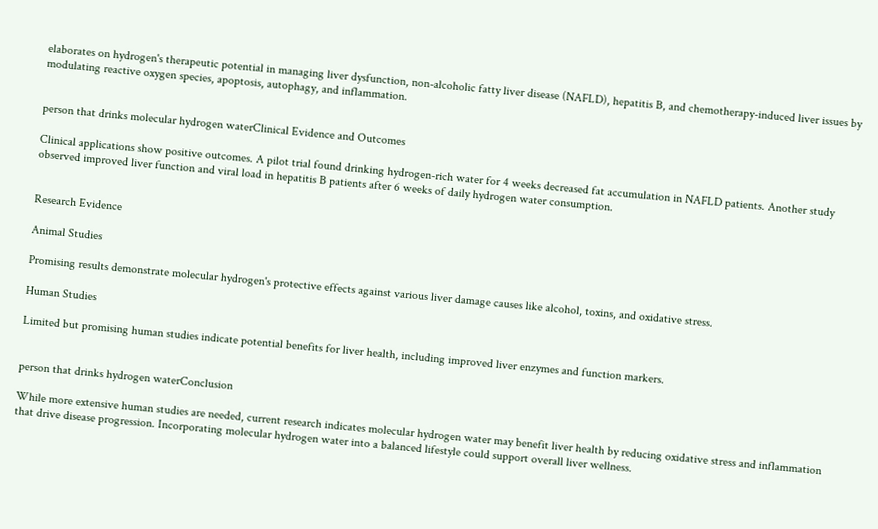elaborates on hydrogen's therapeutic potential in managing liver dysfunction, non-alcoholic fatty liver disease (NAFLD), hepatitis B, and chemotherapy-induced liver issues by modulating reactive oxygen species, apoptosis, autophagy, and inflammation.


person that drinks molecular hydrogen waterClinical Evidence and Outcomes

Clinical applications show positive outcomes. A pilot trial found drinking hydrogen-rich water for 4 weeks decreased fat accumulation in NAFLD patients. Another study observed improved liver function and viral load in hepatitis B patients after 6 weeks of daily hydrogen water consumption.


Research Evidence

Animal Studies

Promising results demonstrate molecular hydrogen's protective effects against various liver damage causes like alcohol, toxins, and oxidative stress.

Human Studies

Limited but promising human studies indicate potential benefits for liver health, including improved liver enzymes and function markers.


person that drinks hydrogen waterConclusion

While more extensive human studies are needed, current research indicates molecular hydrogen water may benefit liver health by reducing oxidative stress and inflammation that drive disease progression. Incorporating molecular hydrogen water into a balanced lifestyle could support overall liver wellness.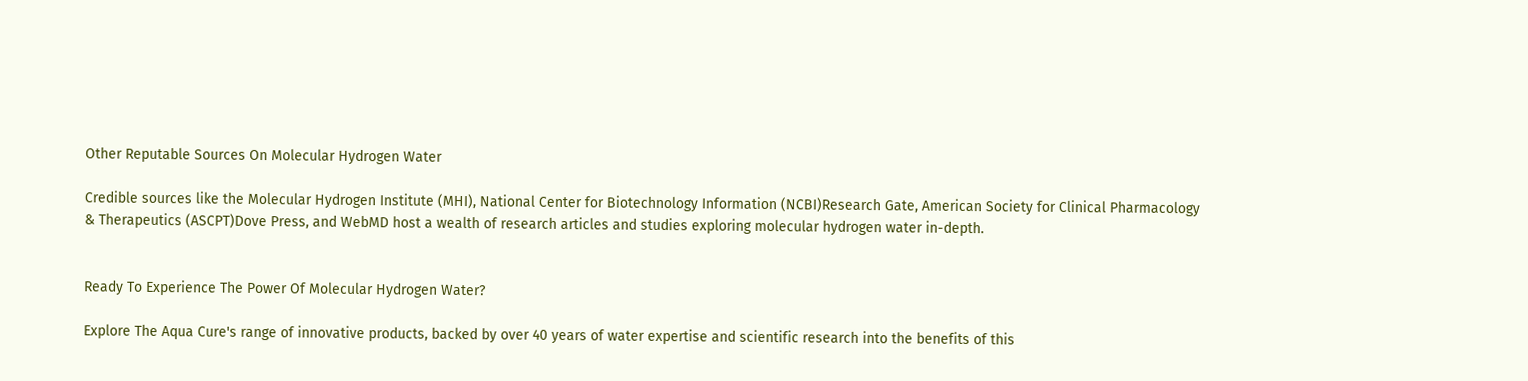Other Reputable Sources On Molecular Hydrogen Water

Credible sources like the Molecular Hydrogen Institute (MHI), National Center for Biotechnology Information (NCBI)Research Gate, American Society for Clinical Pharmacology & Therapeutics (ASCPT)Dove Press, and WebMD host a wealth of research articles and studies exploring molecular hydrogen water in-depth.


Ready To Experience The Power Of Molecular Hydrogen Water?

Explore The Aqua Cure's range of innovative products, backed by over 40 years of water expertise and scientific research into the benefits of this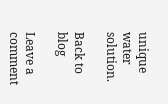unique water solution.

Back to blog

Leave a comment